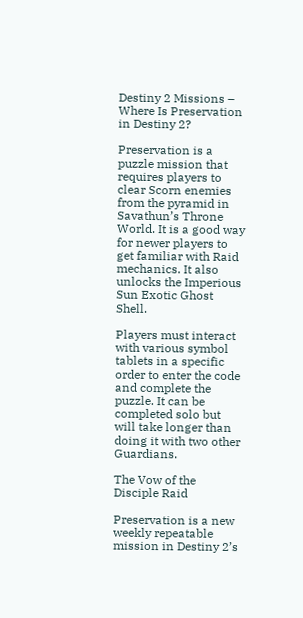Destiny 2 Missions – Where Is Preservation in Destiny 2?

Preservation is a puzzle mission that requires players to clear Scorn enemies from the pyramid in Savathun’s Throne World. It is a good way for newer players to get familiar with Raid mechanics. It also unlocks the Imperious Sun Exotic Ghost Shell.

Players must interact with various symbol tablets in a specific order to enter the code and complete the puzzle. It can be completed solo but will take longer than doing it with two other Guardians.

The Vow of the Disciple Raid

Preservation is a new weekly repeatable mission in Destiny 2’s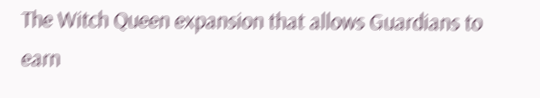The Witch Queen expansion that allows Guardians to earn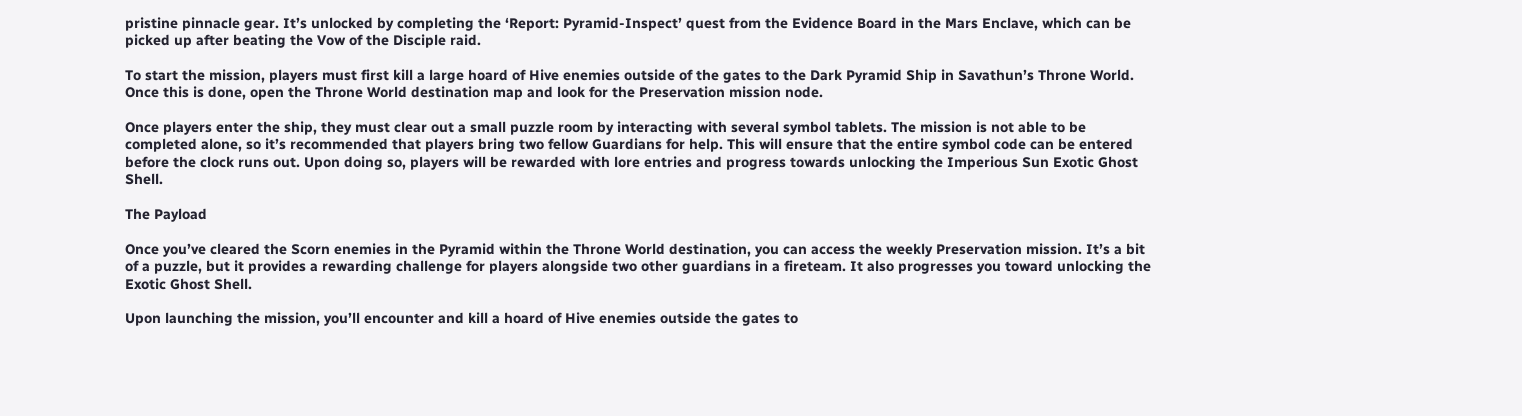pristine pinnacle gear. It’s unlocked by completing the ‘Report: Pyramid-Inspect’ quest from the Evidence Board in the Mars Enclave, which can be picked up after beating the Vow of the Disciple raid.

To start the mission, players must first kill a large hoard of Hive enemies outside of the gates to the Dark Pyramid Ship in Savathun’s Throne World. Once this is done, open the Throne World destination map and look for the Preservation mission node.

Once players enter the ship, they must clear out a small puzzle room by interacting with several symbol tablets. The mission is not able to be completed alone, so it’s recommended that players bring two fellow Guardians for help. This will ensure that the entire symbol code can be entered before the clock runs out. Upon doing so, players will be rewarded with lore entries and progress towards unlocking the Imperious Sun Exotic Ghost Shell.

The Payload

Once you’ve cleared the Scorn enemies in the Pyramid within the Throne World destination, you can access the weekly Preservation mission. It’s a bit of a puzzle, but it provides a rewarding challenge for players alongside two other guardians in a fireteam. It also progresses you toward unlocking the Exotic Ghost Shell.

Upon launching the mission, you’ll encounter and kill a hoard of Hive enemies outside the gates to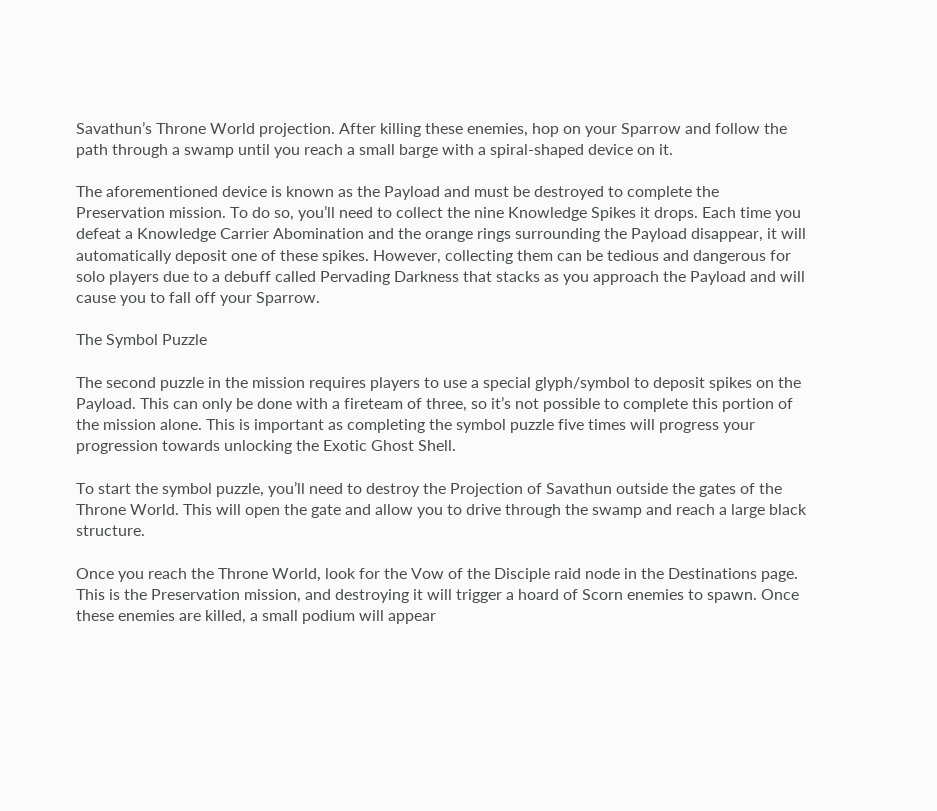Savathun’s Throne World projection. After killing these enemies, hop on your Sparrow and follow the path through a swamp until you reach a small barge with a spiral-shaped device on it.

The aforementioned device is known as the Payload and must be destroyed to complete the Preservation mission. To do so, you’ll need to collect the nine Knowledge Spikes it drops. Each time you defeat a Knowledge Carrier Abomination and the orange rings surrounding the Payload disappear, it will automatically deposit one of these spikes. However, collecting them can be tedious and dangerous for solo players due to a debuff called Pervading Darkness that stacks as you approach the Payload and will cause you to fall off your Sparrow.

The Symbol Puzzle

The second puzzle in the mission requires players to use a special glyph/symbol to deposit spikes on the Payload. This can only be done with a fireteam of three, so it’s not possible to complete this portion of the mission alone. This is important as completing the symbol puzzle five times will progress your progression towards unlocking the Exotic Ghost Shell.

To start the symbol puzzle, you’ll need to destroy the Projection of Savathun outside the gates of the Throne World. This will open the gate and allow you to drive through the swamp and reach a large black structure.

Once you reach the Throne World, look for the Vow of the Disciple raid node in the Destinations page. This is the Preservation mission, and destroying it will trigger a hoard of Scorn enemies to spawn. Once these enemies are killed, a small podium will appear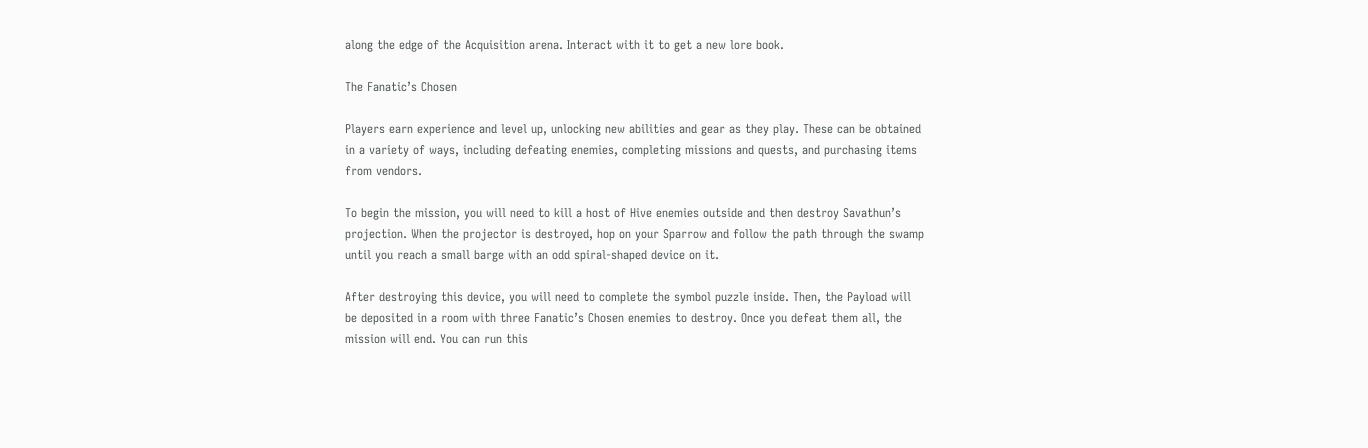along the edge of the Acquisition arena. Interact with it to get a new lore book.

The Fanatic’s Chosen

Players earn experience and level up, unlocking new abilities and gear as they play. These can be obtained in a variety of ways, including defeating enemies, completing missions and quests, and purchasing items from vendors.

To begin the mission, you will need to kill a host of Hive enemies outside and then destroy Savathun’s projection. When the projector is destroyed, hop on your Sparrow and follow the path through the swamp until you reach a small barge with an odd spiral-shaped device on it.

After destroying this device, you will need to complete the symbol puzzle inside. Then, the Payload will be deposited in a room with three Fanatic’s Chosen enemies to destroy. Once you defeat them all, the mission will end. You can run this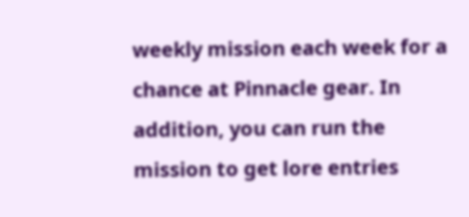weekly mission each week for a chance at Pinnacle gear. In addition, you can run the mission to get lore entries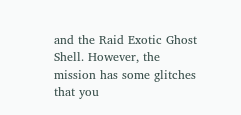and the Raid Exotic Ghost Shell. However, the mission has some glitches that you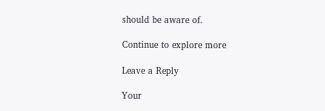should be aware of.

Continue to explore more

Leave a Reply

Your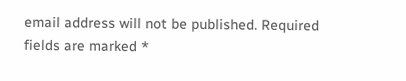email address will not be published. Required fields are marked *